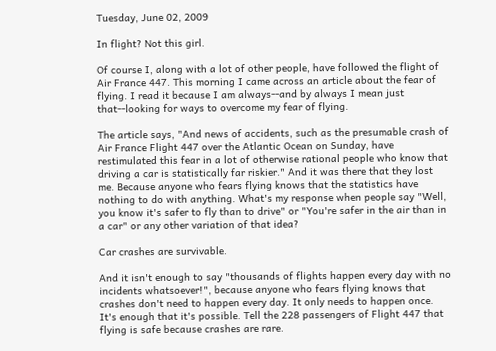Tuesday, June 02, 2009

In flight? Not this girl.

Of course I, along with a lot of other people, have followed the flight of Air France 447. This morning I came across an article about the fear of flying. I read it because I am always--and by always I mean just that--looking for ways to overcome my fear of flying.

The article says, "And news of accidents, such as the presumable crash of Air France Flight 447 over the Atlantic Ocean on Sunday, have restimulated this fear in a lot of otherwise rational people who know that driving a car is statistically far riskier." And it was there that they lost me. Because anyone who fears flying knows that the statistics have nothing to do with anything. What's my response when people say "Well, you know it's safer to fly than to drive" or "You're safer in the air than in a car" or any other variation of that idea?

Car crashes are survivable.

And it isn't enough to say "thousands of flights happen every day with no incidents whatsoever!", because anyone who fears flying knows that crashes don't need to happen every day. It only needs to happen once. It's enough that it's possible. Tell the 228 passengers of Flight 447 that flying is safe because crashes are rare.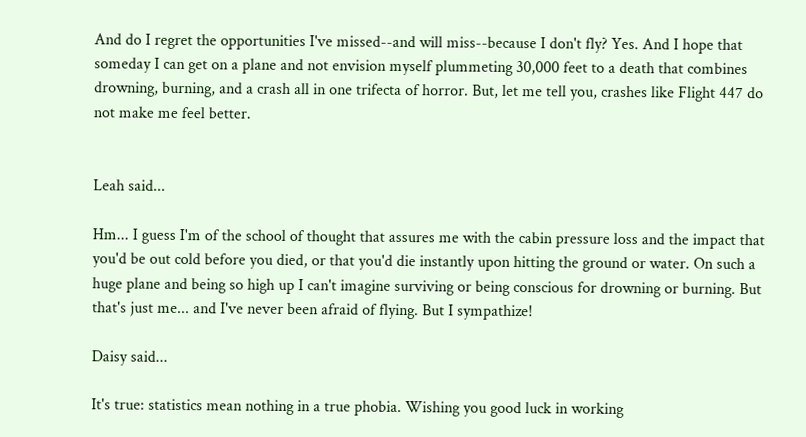And do I regret the opportunities I've missed--and will miss--because I don't fly? Yes. And I hope that someday I can get on a plane and not envision myself plummeting 30,000 feet to a death that combines drowning, burning, and a crash all in one trifecta of horror. But, let me tell you, crashes like Flight 447 do not make me feel better.


Leah said...

Hm... I guess I'm of the school of thought that assures me with the cabin pressure loss and the impact that you'd be out cold before you died, or that you'd die instantly upon hitting the ground or water. On such a huge plane and being so high up I can't imagine surviving or being conscious for drowning or burning. But that's just me... and I've never been afraid of flying. But I sympathize!

Daisy said...

It's true: statistics mean nothing in a true phobia. Wishing you good luck in working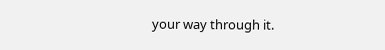your way through it.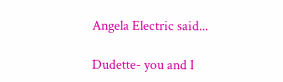Angela Electric said...

Dudette- you and I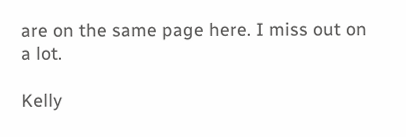are on the same page here. I miss out on a lot.

Kelly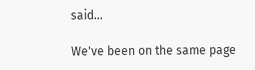said...

We've been on the same page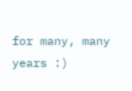for many, many years :)